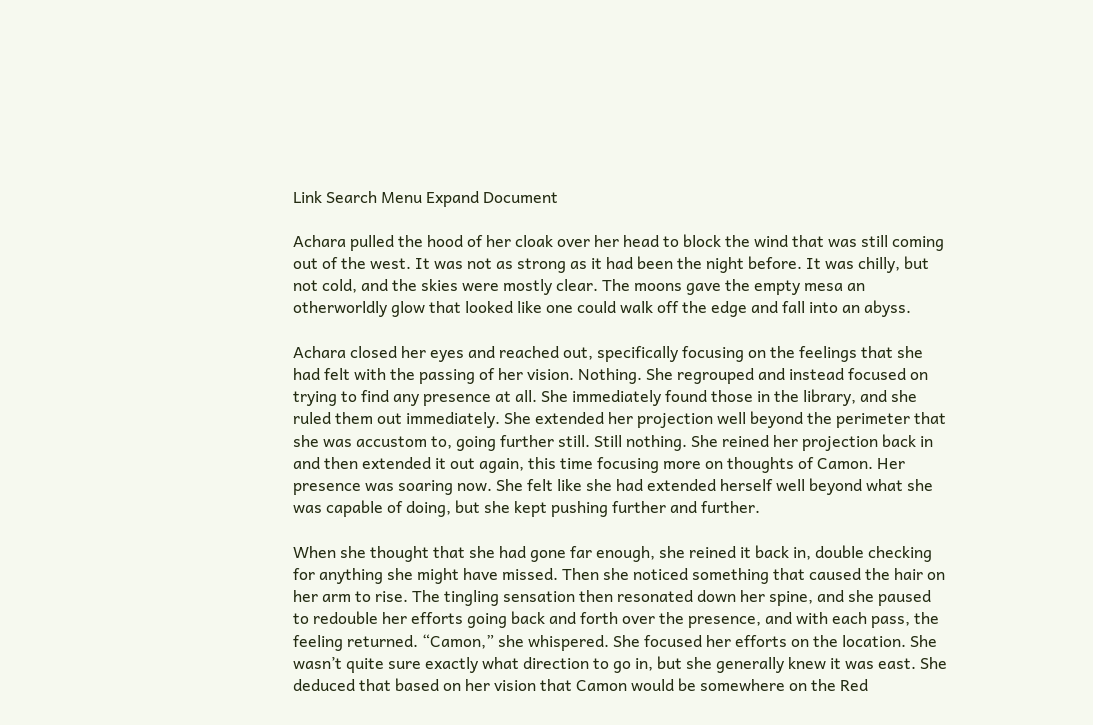Link Search Menu Expand Document

Achara pulled the hood of her cloak over her head to block the wind that was still coming out of the west. It was not as strong as it had been the night before. It was chilly, but not cold, and the skies were mostly clear. The moons gave the empty mesa an otherworldly glow that looked like one could walk off the edge and fall into an abyss.

Achara closed her eyes and reached out, specifically focusing on the feelings that she had felt with the passing of her vision. Nothing. She regrouped and instead focused on trying to find any presence at all. She immediately found those in the library, and she ruled them out immediately. She extended her projection well beyond the perimeter that she was accustom to, going further still. Still nothing. She reined her projection back in and then extended it out again, this time focusing more on thoughts of Camon. Her presence was soaring now. She felt like she had extended herself well beyond what she was capable of doing, but she kept pushing further and further.

When she thought that she had gone far enough, she reined it back in, double checking for anything she might have missed. Then she noticed something that caused the hair on her arm to rise. The tingling sensation then resonated down her spine, and she paused to redouble her efforts going back and forth over the presence, and with each pass, the feeling returned. “Camon,” she whispered. She focused her efforts on the location. She wasn’t quite sure exactly what direction to go in, but she generally knew it was east. She deduced that based on her vision that Camon would be somewhere on the Red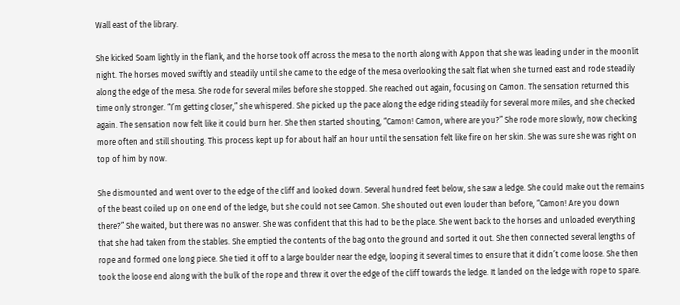Wall east of the library.

She kicked Soam lightly in the flank, and the horse took off across the mesa to the north along with Appon that she was leading under in the moonlit night. The horses moved swiftly and steadily until she came to the edge of the mesa overlooking the salt flat when she turned east and rode steadily along the edge of the mesa. She rode for several miles before she stopped. She reached out again, focusing on Camon. The sensation returned this time only stronger. “I’m getting closer,” she whispered. She picked up the pace along the edge riding steadily for several more miles, and she checked again. The sensation now felt like it could burn her. She then started shouting, “Camon! Camon, where are you?” She rode more slowly, now checking more often and still shouting. This process kept up for about half an hour until the sensation felt like fire on her skin. She was sure she was right on top of him by now.

She dismounted and went over to the edge of the cliff and looked down. Several hundred feet below, she saw a ledge. She could make out the remains of the beast coiled up on one end of the ledge, but she could not see Camon. She shouted out even louder than before, “Camon! Are you down there?” She waited, but there was no answer. She was confident that this had to be the place. She went back to the horses and unloaded everything that she had taken from the stables. She emptied the contents of the bag onto the ground and sorted it out. She then connected several lengths of rope and formed one long piece. She tied it off to a large boulder near the edge, looping it several times to ensure that it didn’t come loose. She then took the loose end along with the bulk of the rope and threw it over the edge of the cliff towards the ledge. It landed on the ledge with rope to spare.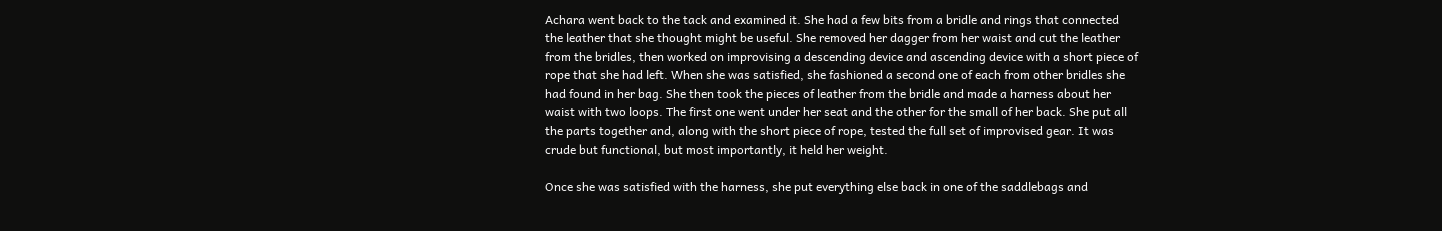Achara went back to the tack and examined it. She had a few bits from a bridle and rings that connected the leather that she thought might be useful. She removed her dagger from her waist and cut the leather from the bridles, then worked on improvising a descending device and ascending device with a short piece of rope that she had left. When she was satisfied, she fashioned a second one of each from other bridles she had found in her bag. She then took the pieces of leather from the bridle and made a harness about her waist with two loops. The first one went under her seat and the other for the small of her back. She put all the parts together and, along with the short piece of rope, tested the full set of improvised gear. It was crude but functional, but most importantly, it held her weight.

Once she was satisfied with the harness, she put everything else back in one of the saddlebags and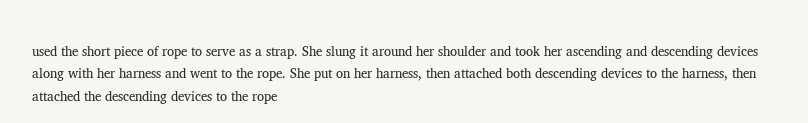used the short piece of rope to serve as a strap. She slung it around her shoulder and took her ascending and descending devices along with her harness and went to the rope. She put on her harness, then attached both descending devices to the harness, then attached the descending devices to the rope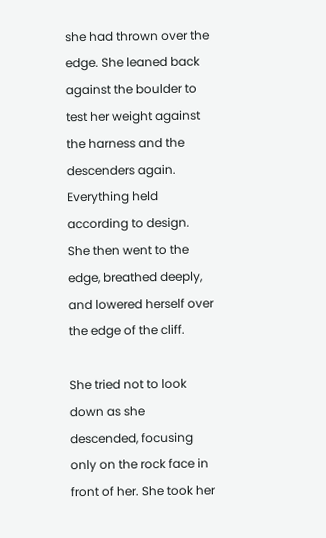she had thrown over the edge. She leaned back against the boulder to test her weight against the harness and the descenders again. Everything held according to design. She then went to the edge, breathed deeply, and lowered herself over the edge of the cliff.

She tried not to look down as she descended, focusing only on the rock face in front of her. She took her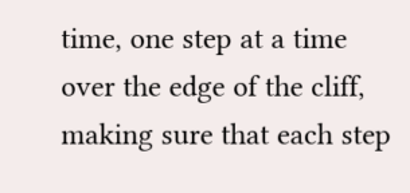time, one step at a time over the edge of the cliff, making sure that each step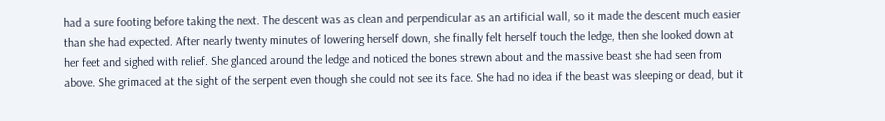had a sure footing before taking the next. The descent was as clean and perpendicular as an artificial wall, so it made the descent much easier than she had expected. After nearly twenty minutes of lowering herself down, she finally felt herself touch the ledge, then she looked down at her feet and sighed with relief. She glanced around the ledge and noticed the bones strewn about and the massive beast she had seen from above. She grimaced at the sight of the serpent even though she could not see its face. She had no idea if the beast was sleeping or dead, but it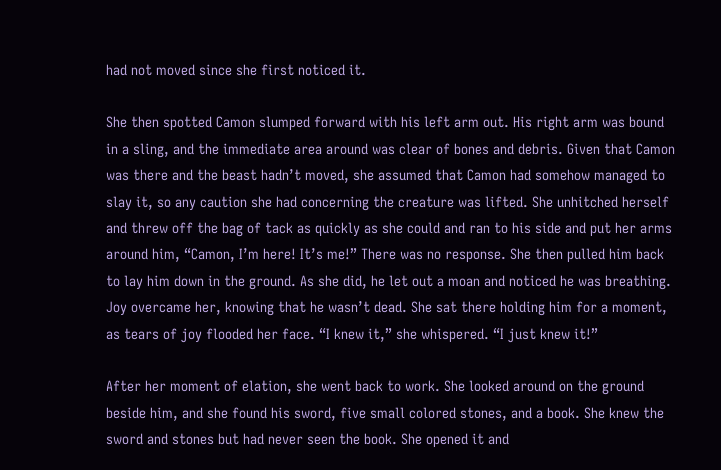had not moved since she first noticed it.

She then spotted Camon slumped forward with his left arm out. His right arm was bound in a sling, and the immediate area around was clear of bones and debris. Given that Camon was there and the beast hadn’t moved, she assumed that Camon had somehow managed to slay it, so any caution she had concerning the creature was lifted. She unhitched herself and threw off the bag of tack as quickly as she could and ran to his side and put her arms around him, “Camon, I’m here! It’s me!” There was no response. She then pulled him back to lay him down in the ground. As she did, he let out a moan and noticed he was breathing. Joy overcame her, knowing that he wasn’t dead. She sat there holding him for a moment, as tears of joy flooded her face. “I knew it,” she whispered. “I just knew it!”

After her moment of elation, she went back to work. She looked around on the ground beside him, and she found his sword, five small colored stones, and a book. She knew the sword and stones but had never seen the book. She opened it and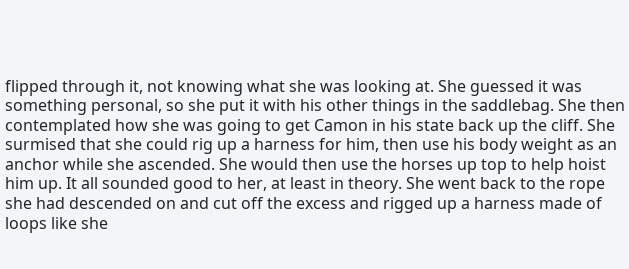flipped through it, not knowing what she was looking at. She guessed it was something personal, so she put it with his other things in the saddlebag. She then contemplated how she was going to get Camon in his state back up the cliff. She surmised that she could rig up a harness for him, then use his body weight as an anchor while she ascended. She would then use the horses up top to help hoist him up. It all sounded good to her, at least in theory. She went back to the rope she had descended on and cut off the excess and rigged up a harness made of loops like she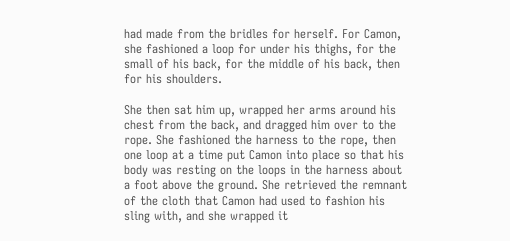had made from the bridles for herself. For Camon, she fashioned a loop for under his thighs, for the small of his back, for the middle of his back, then for his shoulders.

She then sat him up, wrapped her arms around his chest from the back, and dragged him over to the rope. She fashioned the harness to the rope, then one loop at a time put Camon into place so that his body was resting on the loops in the harness about a foot above the ground. She retrieved the remnant of the cloth that Camon had used to fashion his sling with, and she wrapped it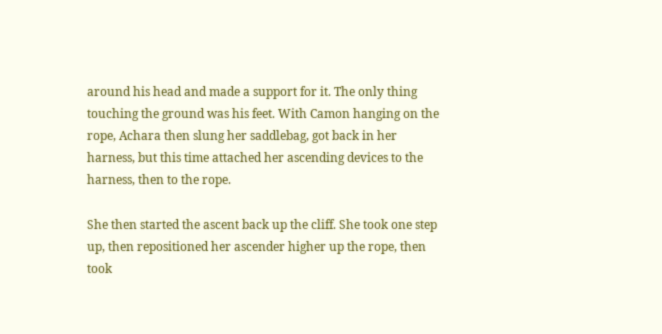around his head and made a support for it. The only thing touching the ground was his feet. With Camon hanging on the rope, Achara then slung her saddlebag, got back in her harness, but this time attached her ascending devices to the harness, then to the rope.

She then started the ascent back up the cliff. She took one step up, then repositioned her ascender higher up the rope, then took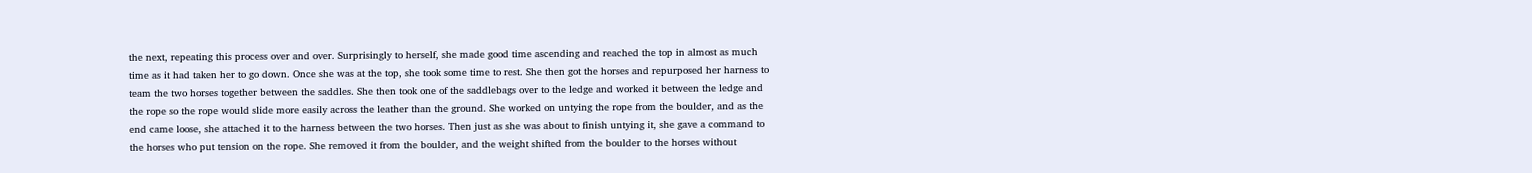the next, repeating this process over and over. Surprisingly to herself, she made good time ascending and reached the top in almost as much time as it had taken her to go down. Once she was at the top, she took some time to rest. She then got the horses and repurposed her harness to team the two horses together between the saddles. She then took one of the saddlebags over to the ledge and worked it between the ledge and the rope so the rope would slide more easily across the leather than the ground. She worked on untying the rope from the boulder, and as the end came loose, she attached it to the harness between the two horses. Then just as she was about to finish untying it, she gave a command to the horses who put tension on the rope. She removed it from the boulder, and the weight shifted from the boulder to the horses without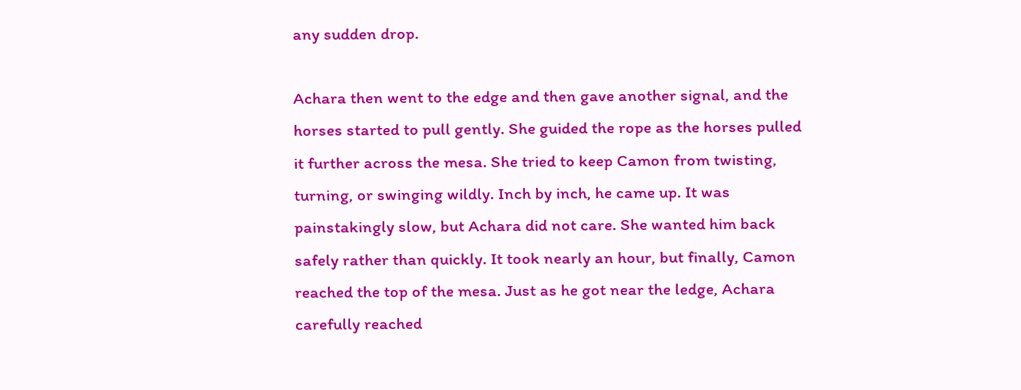any sudden drop.

Achara then went to the edge and then gave another signal, and the horses started to pull gently. She guided the rope as the horses pulled it further across the mesa. She tried to keep Camon from twisting, turning, or swinging wildly. Inch by inch, he came up. It was painstakingly slow, but Achara did not care. She wanted him back safely rather than quickly. It took nearly an hour, but finally, Camon reached the top of the mesa. Just as he got near the ledge, Achara carefully reached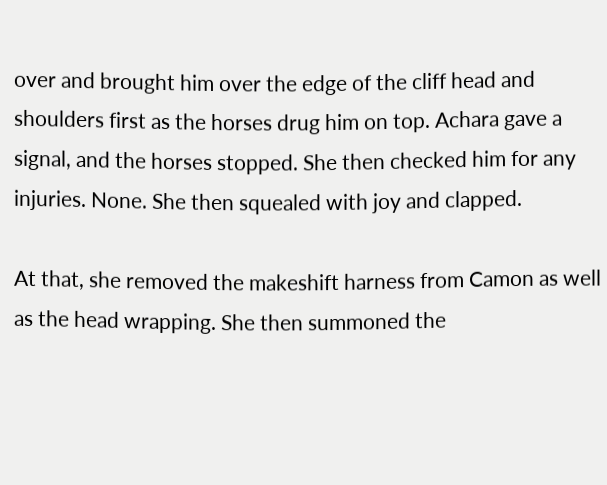over and brought him over the edge of the cliff head and shoulders first as the horses drug him on top. Achara gave a signal, and the horses stopped. She then checked him for any injuries. None. She then squealed with joy and clapped.

At that, she removed the makeshift harness from Camon as well as the head wrapping. She then summoned the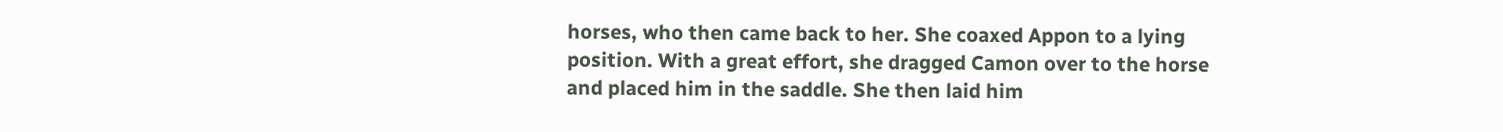horses, who then came back to her. She coaxed Appon to a lying position. With a great effort, she dragged Camon over to the horse and placed him in the saddle. She then laid him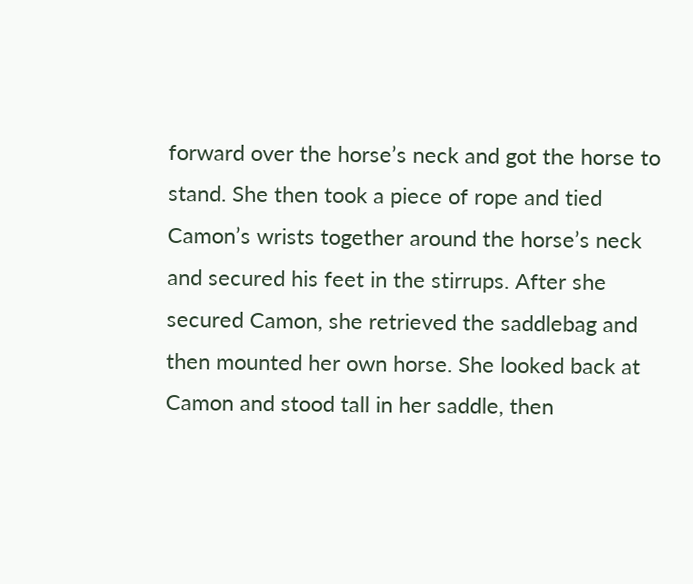forward over the horse’s neck and got the horse to stand. She then took a piece of rope and tied Camon’s wrists together around the horse’s neck and secured his feet in the stirrups. After she secured Camon, she retrieved the saddlebag and then mounted her own horse. She looked back at Camon and stood tall in her saddle, then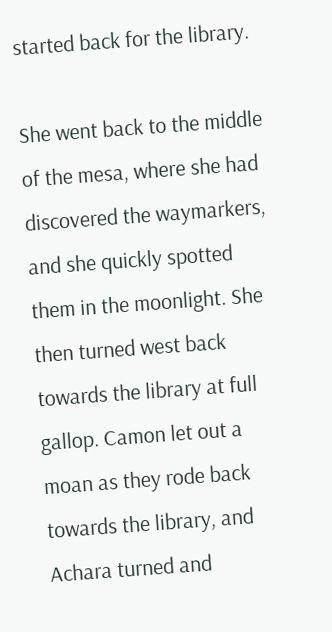started back for the library.

She went back to the middle of the mesa, where she had discovered the waymarkers, and she quickly spotted them in the moonlight. She then turned west back towards the library at full gallop. Camon let out a moan as they rode back towards the library, and Achara turned and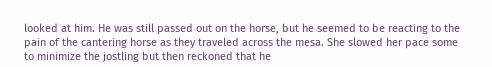looked at him. He was still passed out on the horse, but he seemed to be reacting to the pain of the cantering horse as they traveled across the mesa. She slowed her pace some to minimize the jostling but then reckoned that he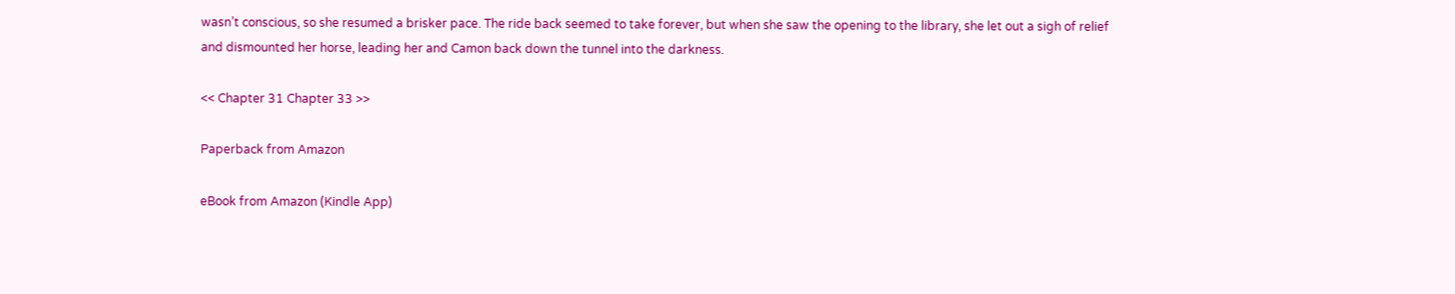wasn’t conscious, so she resumed a brisker pace. The ride back seemed to take forever, but when she saw the opening to the library, she let out a sigh of relief and dismounted her horse, leading her and Camon back down the tunnel into the darkness.

<< Chapter 31 Chapter 33 >>

Paperback from Amazon

eBook from Amazon (Kindle App)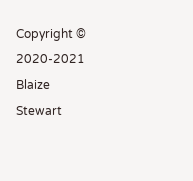Copyright © 2020-2021 Blaize Stewart